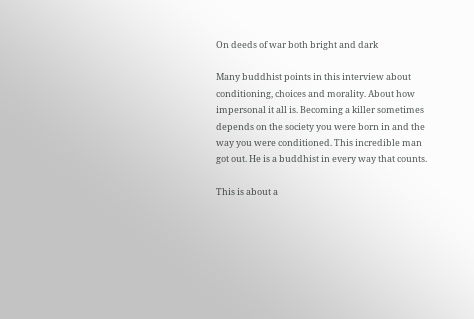On deeds of war both bright and dark

Many buddhist points in this interview about conditioning, choices and morality. About how impersonal it all is. Becoming a killer sometimes depends on the society you were born in and the way you were conditioned. This incredible man got out. He is a buddhist in every way that counts.

This is about a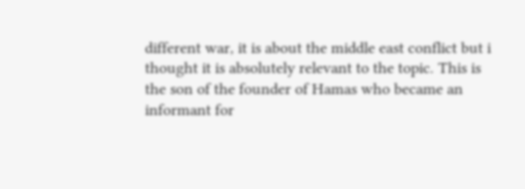different war, it is about the middle east conflict but i thought it is absolutely relevant to the topic. This is the son of the founder of Hamas who became an informant for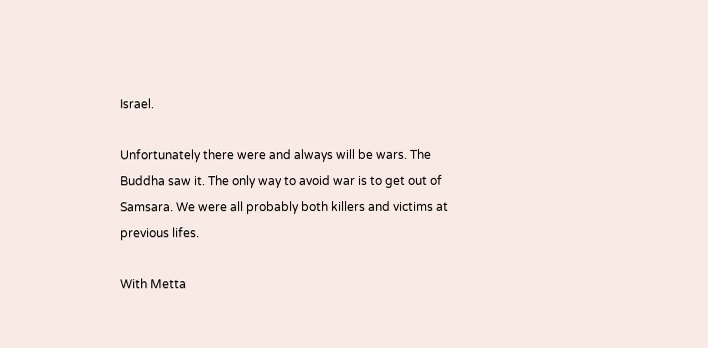Israel.

Unfortunately there were and always will be wars. The Buddha saw it. The only way to avoid war is to get out of Samsara. We were all probably both killers and victims at previous lifes.

With Metta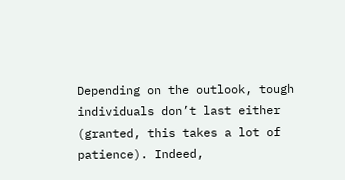Depending on the outlook, tough individuals don’t last either (granted, this takes a lot of patience). Indeed,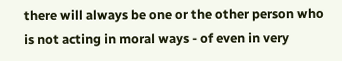there will always be one or the other person who is not acting in moral ways - of even in very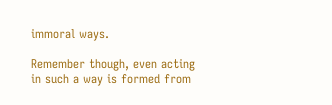immoral ways.

Remember though, even acting in such a way is formed from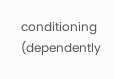conditioning (dependently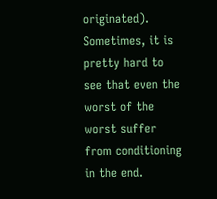originated). Sometimes, it is pretty hard to see that even the worst of the worst suffer from conditioning in the end.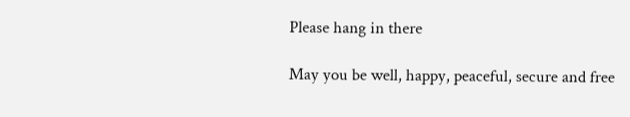Please hang in there

May you be well, happy, peaceful, secure and free